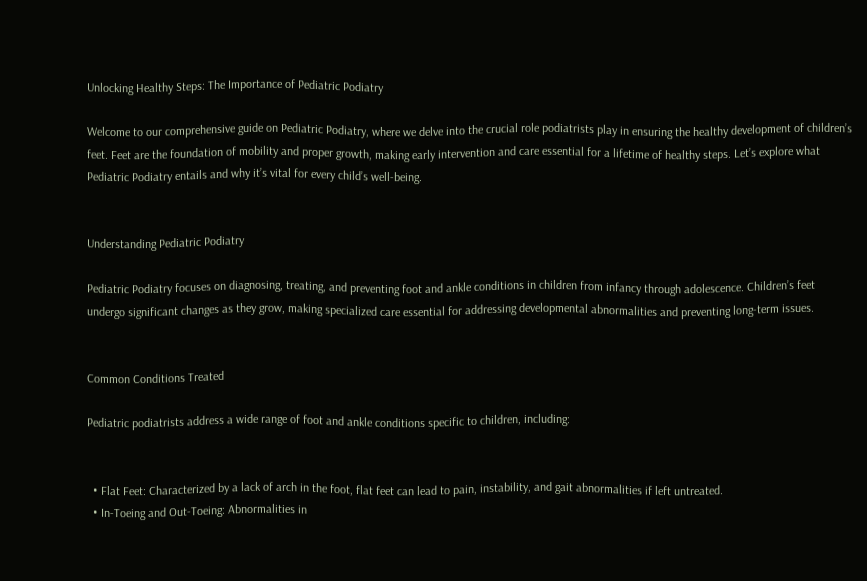Unlocking Healthy Steps: The Importance of Pediatric Podiatry

Welcome to our comprehensive guide on Pediatric Podiatry, where we delve into the crucial role podiatrists play in ensuring the healthy development of children’s feet. Feet are the foundation of mobility and proper growth, making early intervention and care essential for a lifetime of healthy steps. Let’s explore what Pediatric Podiatry entails and why it’s vital for every child’s well-being.


Understanding Pediatric Podiatry

Pediatric Podiatry focuses on diagnosing, treating, and preventing foot and ankle conditions in children from infancy through adolescence. Children’s feet undergo significant changes as they grow, making specialized care essential for addressing developmental abnormalities and preventing long-term issues.


Common Conditions Treated

Pediatric podiatrists address a wide range of foot and ankle conditions specific to children, including:


  • Flat Feet: Characterized by a lack of arch in the foot, flat feet can lead to pain, instability, and gait abnormalities if left untreated.
  • In-Toeing and Out-Toeing: Abnormalities in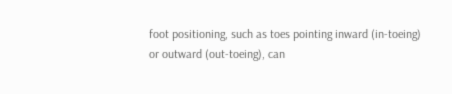foot positioning, such as toes pointing inward (in-toeing) or outward (out-toeing), can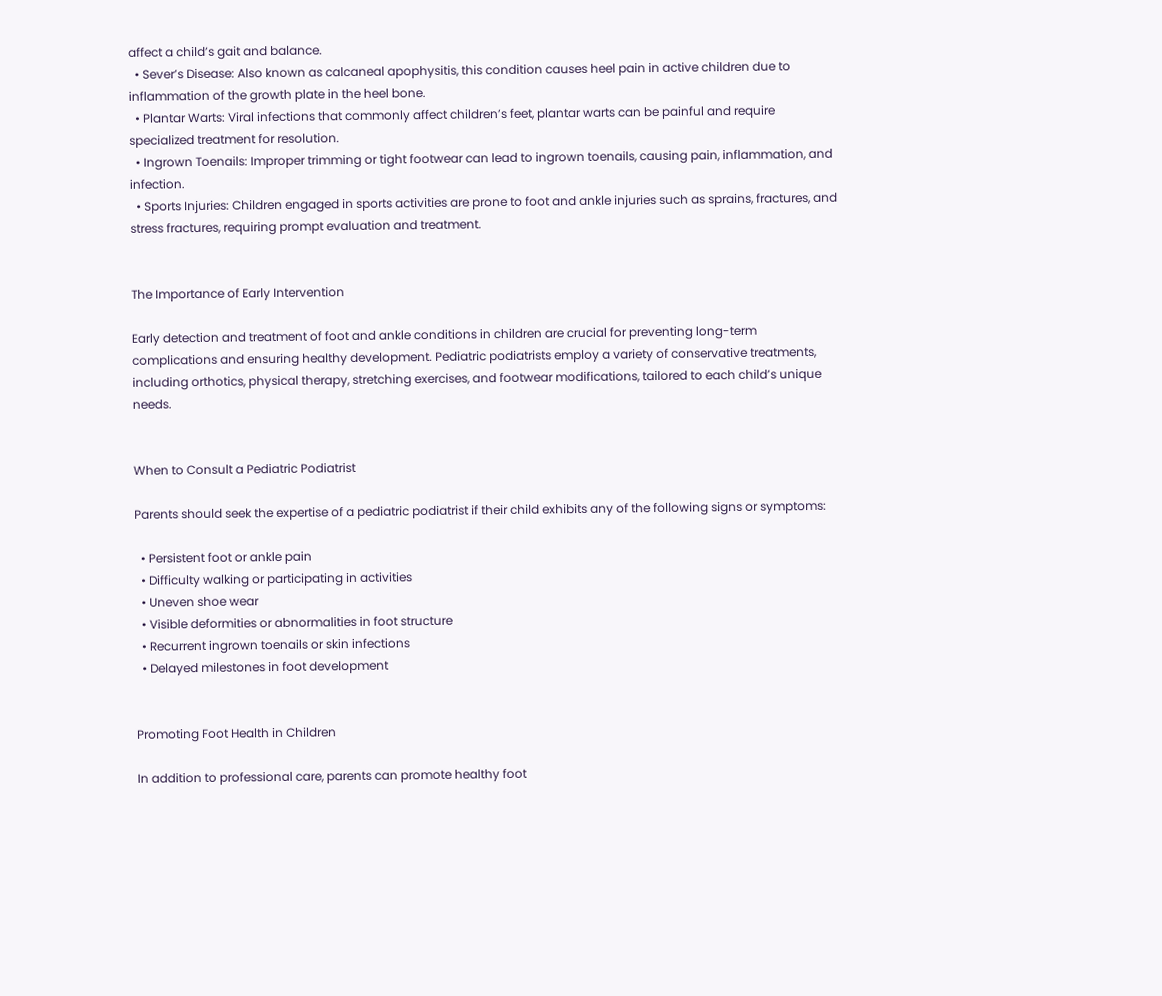affect a child’s gait and balance.
  • Sever’s Disease: Also known as calcaneal apophysitis, this condition causes heel pain in active children due to inflammation of the growth plate in the heel bone.
  • Plantar Warts: Viral infections that commonly affect children’s feet, plantar warts can be painful and require specialized treatment for resolution.
  • Ingrown Toenails: Improper trimming or tight footwear can lead to ingrown toenails, causing pain, inflammation, and infection.
  • Sports Injuries: Children engaged in sports activities are prone to foot and ankle injuries such as sprains, fractures, and stress fractures, requiring prompt evaluation and treatment.


The Importance of Early Intervention

Early detection and treatment of foot and ankle conditions in children are crucial for preventing long-term complications and ensuring healthy development. Pediatric podiatrists employ a variety of conservative treatments, including orthotics, physical therapy, stretching exercises, and footwear modifications, tailored to each child’s unique needs.


When to Consult a Pediatric Podiatrist

Parents should seek the expertise of a pediatric podiatrist if their child exhibits any of the following signs or symptoms:

  • Persistent foot or ankle pain
  • Difficulty walking or participating in activities
  • Uneven shoe wear
  • Visible deformities or abnormalities in foot structure
  • Recurrent ingrown toenails or skin infections
  • Delayed milestones in foot development


Promoting Foot Health in Children

In addition to professional care, parents can promote healthy foot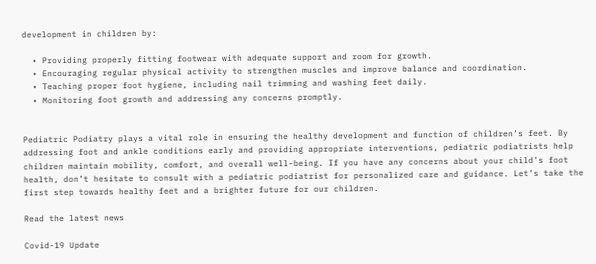development in children by:

  • Providing properly fitting footwear with adequate support and room for growth.
  • Encouraging regular physical activity to strengthen muscles and improve balance and coordination.
  • Teaching proper foot hygiene, including nail trimming and washing feet daily.
  • Monitoring foot growth and addressing any concerns promptly.


Pediatric Podiatry plays a vital role in ensuring the healthy development and function of children’s feet. By addressing foot and ankle conditions early and providing appropriate interventions, pediatric podiatrists help children maintain mobility, comfort, and overall well-being. If you have any concerns about your child’s foot health, don’t hesitate to consult with a pediatric podiatrist for personalized care and guidance. Let’s take the first step towards healthy feet and a brighter future for our children.

Read the latest news

Covid-19 Update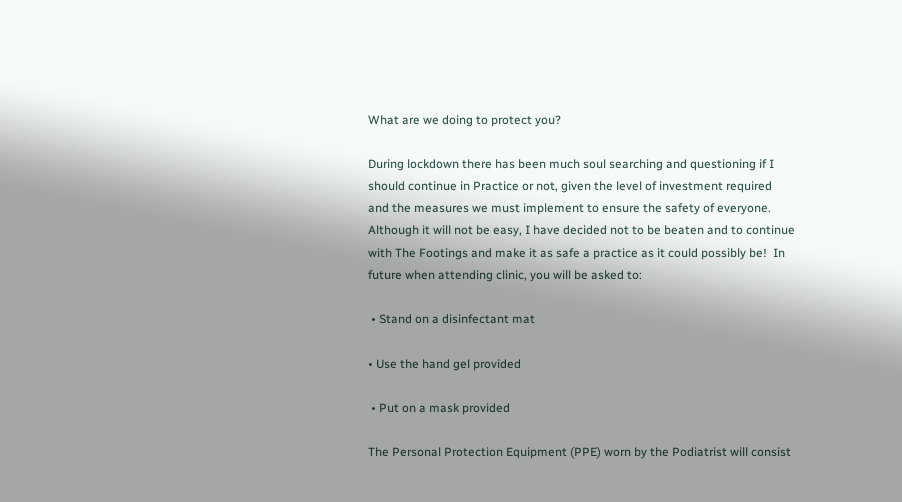What are we doing to protect you?

During lockdown there has been much soul searching and questioning if I should continue in Practice or not, given the level of investment required and the measures we must implement to ensure the safety of everyone. Although it will not be easy, I have decided not to be beaten and to continue with The Footings and make it as safe a practice as it could possibly be!  In future when attending clinic, you will be asked to:

 • Stand on a disinfectant mat

• Use the hand gel provided

 • Put on a mask provided

The Personal Protection Equipment (PPE) worn by the Podiatrist will consist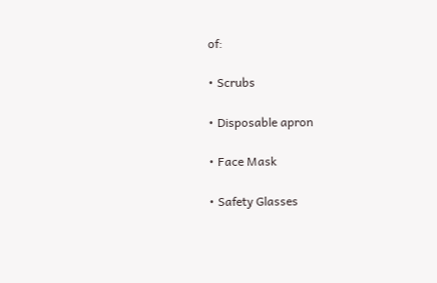of:

• Scrubs

• Disposable apron

• Face Mask

• Safety Glasses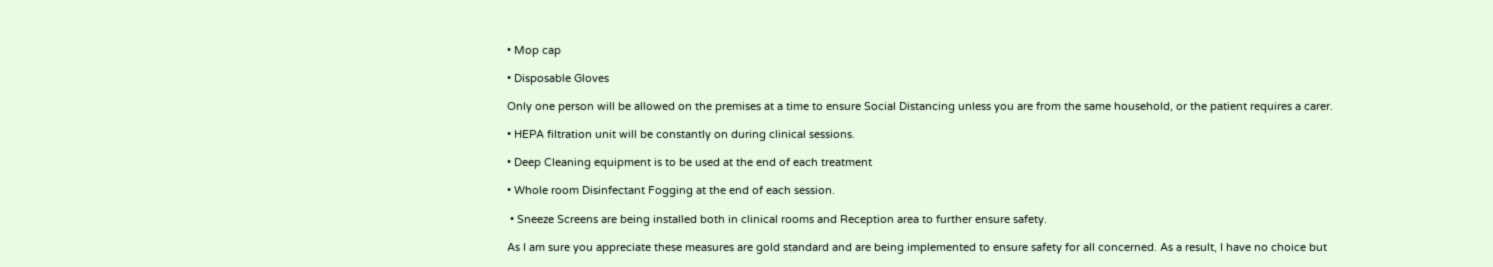• Mop cap

• Disposable Gloves

Only one person will be allowed on the premises at a time to ensure Social Distancing unless you are from the same household, or the patient requires a carer.

• HEPA filtration unit will be constantly on during clinical sessions.

• Deep Cleaning equipment is to be used at the end of each treatment

• Whole room Disinfectant Fogging at the end of each session.

 • Sneeze Screens are being installed both in clinical rooms and Reception area to further ensure safety.

As I am sure you appreciate these measures are gold standard and are being implemented to ensure safety for all concerned. As a result, I have no choice but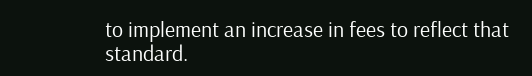to implement an increase in fees to reflect that standard.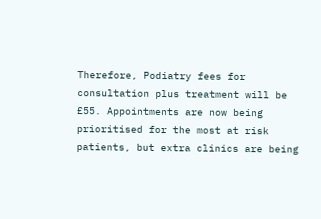Therefore, Podiatry fees for consultation plus treatment will be £55. Appointments are now being prioritised for the most at risk patients, but extra clinics are being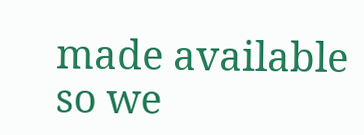made available so we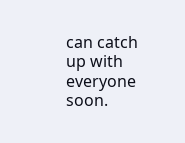can catch up with everyone soon.